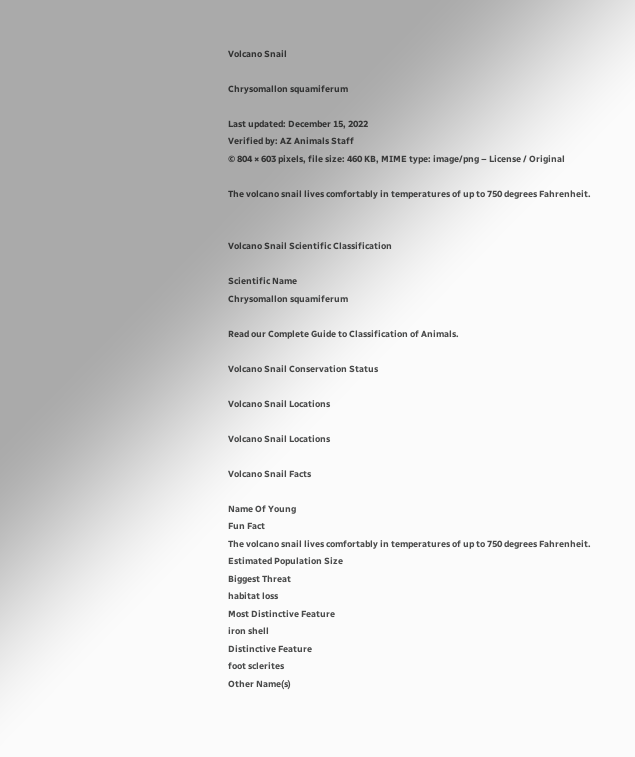Volcano Snail

Chrysomallon squamiferum

Last updated: December 15, 2022
Verified by: AZ Animals Staff
© 804 × 603 pixels, file size: 460 KB, MIME type: image/png – License / Original

The volcano snail lives comfortably in temperatures of up to 750 degrees Fahrenheit.


Volcano Snail Scientific Classification

Scientific Name
Chrysomallon squamiferum

Read our Complete Guide to Classification of Animals.

Volcano Snail Conservation Status

Volcano Snail Locations

Volcano Snail Locations

Volcano Snail Facts

Name Of Young
Fun Fact
The volcano snail lives comfortably in temperatures of up to 750 degrees Fahrenheit.
Estimated Population Size
Biggest Threat
habitat loss
Most Distinctive Feature
iron shell
Distinctive Feature
foot sclerites
Other Name(s)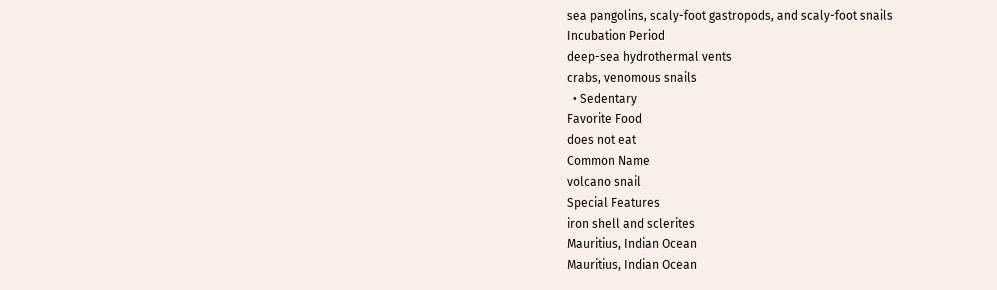sea pangolins, scaly-foot gastropods, and scaly-foot snails
Incubation Period
deep-sea hydrothermal vents
crabs, venomous snails
  • Sedentary
Favorite Food
does not eat
Common Name
volcano snail
Special Features
iron shell and sclerites
Mauritius, Indian Ocean
Mauritius, Indian Ocean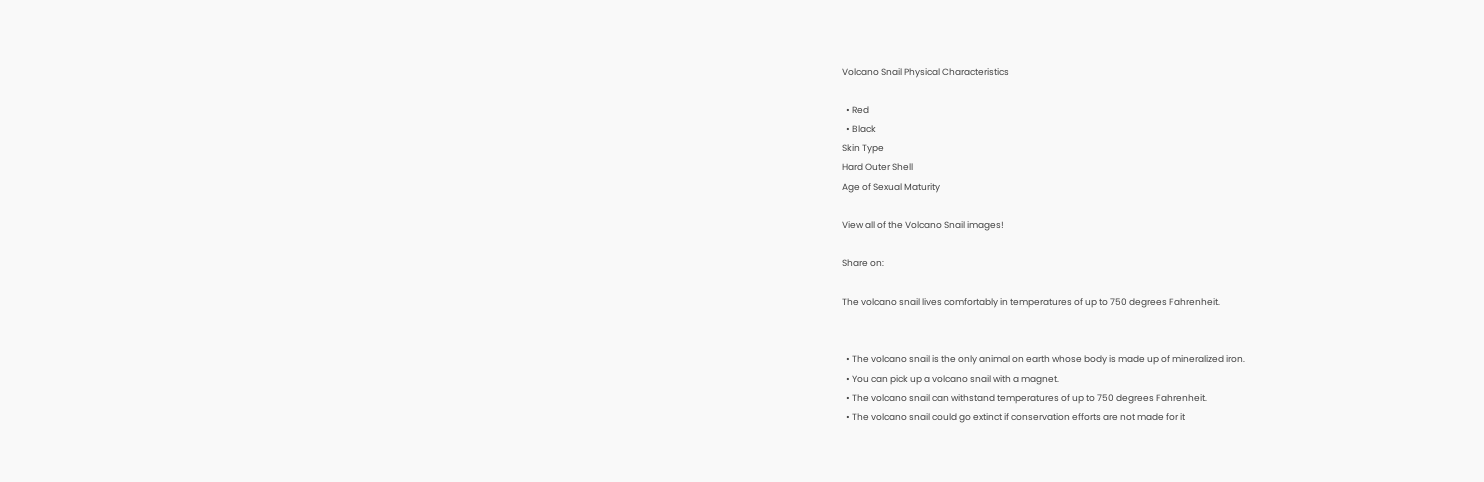Volcano Snail Physical Characteristics

  • Red
  • Black
Skin Type
Hard Outer Shell
Age of Sexual Maturity

View all of the Volcano Snail images!

Share on:

The volcano snail lives comfortably in temperatures of up to 750 degrees Fahrenheit.


  • The volcano snail is the only animal on earth whose body is made up of mineralized iron.
  • You can pick up a volcano snail with a magnet.
  • The volcano snail can withstand temperatures of up to 750 degrees Fahrenheit.
  • The volcano snail could go extinct if conservation efforts are not made for it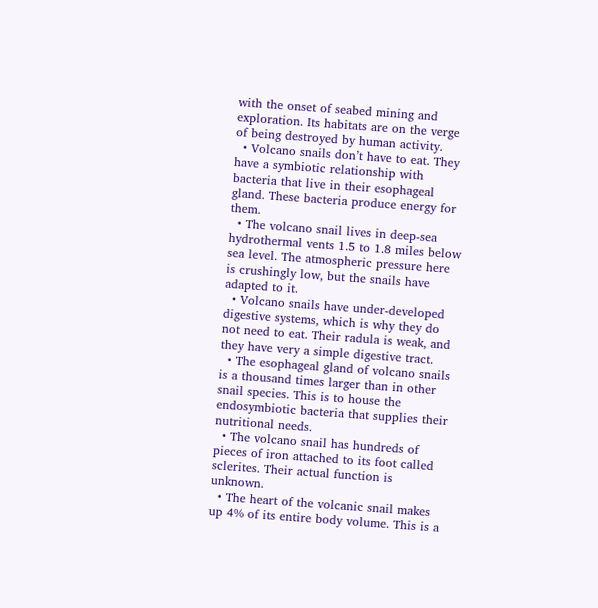with the onset of seabed mining and exploration. Its habitats are on the verge of being destroyed by human activity.
  • Volcano snails don’t have to eat. They have a symbiotic relationship with bacteria that live in their esophageal gland. These bacteria produce energy for them.
  • The volcano snail lives in deep-sea hydrothermal vents 1.5 to 1.8 miles below sea level. The atmospheric pressure here is crushingly low, but the snails have adapted to it.
  • Volcano snails have under-developed digestive systems, which is why they do not need to eat. Their radula is weak, and they have very a simple digestive tract.
  • The esophageal gland of volcano snails is a thousand times larger than in other snail species. This is to house the endosymbiotic bacteria that supplies their nutritional needs.
  • The volcano snail has hundreds of pieces of iron attached to its foot called sclerites. Their actual function is unknown.
  • The heart of the volcanic snail makes up 4% of its entire body volume. This is a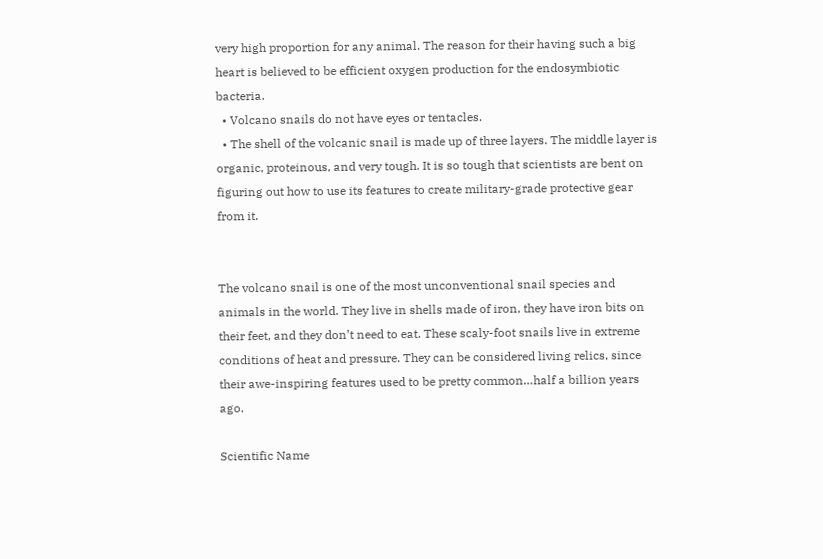very high proportion for any animal. The reason for their having such a big heart is believed to be efficient oxygen production for the endosymbiotic bacteria.
  • Volcano snails do not have eyes or tentacles.
  • The shell of the volcanic snail is made up of three layers. The middle layer is organic, proteinous, and very tough. It is so tough that scientists are bent on figuring out how to use its features to create military-grade protective gear from it.


The volcano snail is one of the most unconventional snail species and animals in the world. They live in shells made of iron, they have iron bits on their feet, and they don’t need to eat. These scaly-foot snails live in extreme conditions of heat and pressure. They can be considered living relics, since their awe-inspiring features used to be pretty common…half a billion years ago.

Scientific Name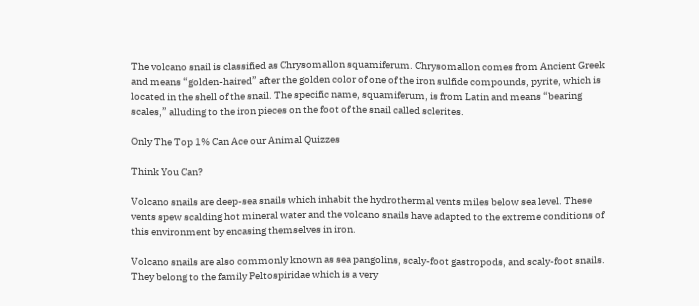The volcano snail is classified as Chrysomallon squamiferum. Chrysomallon comes from Ancient Greek and means “golden-haired” after the golden color of one of the iron sulfide compounds, pyrite, which is located in the shell of the snail. The specific name, squamiferum, is from Latin and means “bearing scales,” alluding to the iron pieces on the foot of the snail called sclerites.

Only The Top 1% Can Ace our Animal Quizzes

Think You Can?

Volcano snails are deep-sea snails which inhabit the hydrothermal vents miles below sea level. These vents spew scalding hot mineral water and the volcano snails have adapted to the extreme conditions of this environment by encasing themselves in iron.

Volcano snails are also commonly known as sea pangolins, scaly-foot gastropods, and scaly-foot snails. They belong to the family Peltospiridae which is a very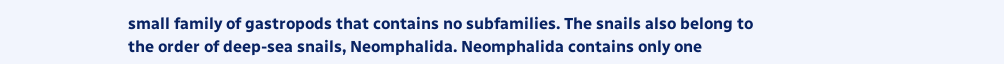small family of gastropods that contains no subfamilies. The snails also belong to the order of deep-sea snails, Neomphalida. Neomphalida contains only one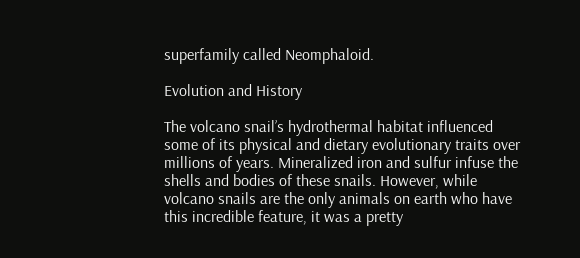superfamily called Neomphaloid.

Evolution and History

The volcano snail’s hydrothermal habitat influenced some of its physical and dietary evolutionary traits over millions of years. Mineralized iron and sulfur infuse the shells and bodies of these snails. However, while volcano snails are the only animals on earth who have this incredible feature, it was a pretty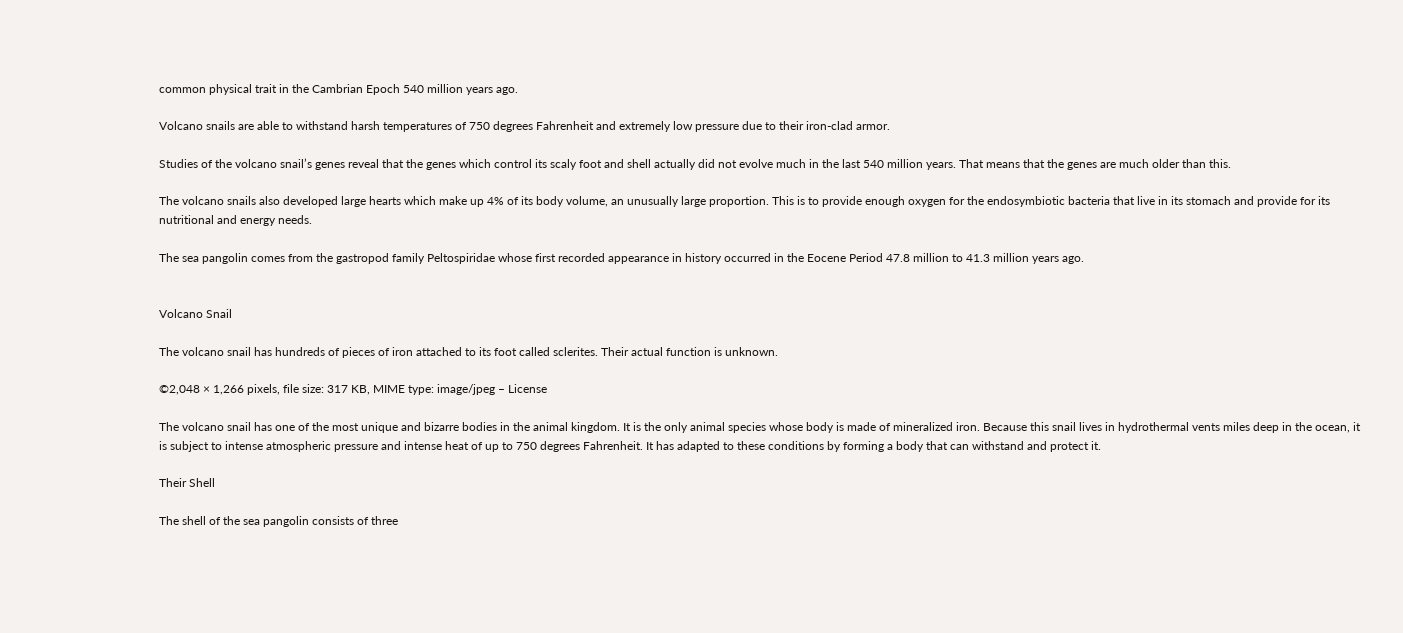common physical trait in the Cambrian Epoch 540 million years ago.

Volcano snails are able to withstand harsh temperatures of 750 degrees Fahrenheit and extremely low pressure due to their iron-clad armor.

Studies of the volcano snail’s genes reveal that the genes which control its scaly foot and shell actually did not evolve much in the last 540 million years. That means that the genes are much older than this.

The volcano snails also developed large hearts which make up 4% of its body volume, an unusually large proportion. This is to provide enough oxygen for the endosymbiotic bacteria that live in its stomach and provide for its nutritional and energy needs.

The sea pangolin comes from the gastropod family Peltospiridae whose first recorded appearance in history occurred in the Eocene Period 47.8 million to 41.3 million years ago.


Volcano Snail

The volcano snail has hundreds of pieces of iron attached to its foot called sclerites. Their actual function is unknown.

©2,048 × 1,266 pixels, file size: 317 KB, MIME type: image/jpeg – License

The volcano snail has one of the most unique and bizarre bodies in the animal kingdom. It is the only animal species whose body is made of mineralized iron. Because this snail lives in hydrothermal vents miles deep in the ocean, it is subject to intense atmospheric pressure and intense heat of up to 750 degrees Fahrenheit. It has adapted to these conditions by forming a body that can withstand and protect it.

Their Shell

The shell of the sea pangolin consists of three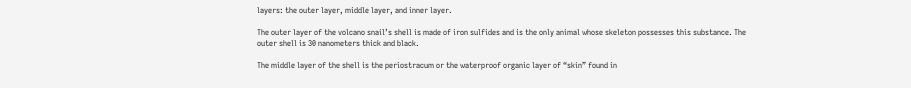layers: the outer layer, middle layer, and inner layer.

The outer layer of the volcano snail’s shell is made of iron sulfides and is the only animal whose skeleton possesses this substance. The outer shell is 30 nanometers thick and black.

The middle layer of the shell is the periostracum or the waterproof organic layer of “skin” found in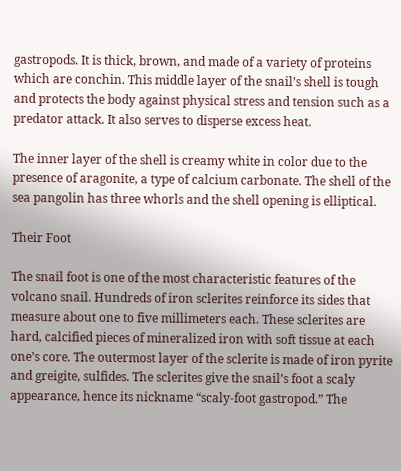gastropods. It is thick, brown, and made of a variety of proteins which are conchin. This middle layer of the snail’s shell is tough and protects the body against physical stress and tension such as a predator attack. It also serves to disperse excess heat.

The inner layer of the shell is creamy white in color due to the presence of aragonite, a type of calcium carbonate. The shell of the sea pangolin has three whorls and the shell opening is elliptical.

Their Foot

The snail foot is one of the most characteristic features of the volcano snail. Hundreds of iron sclerites reinforce its sides that measure about one to five millimeters each. These sclerites are hard, calcified pieces of mineralized iron with soft tissue at each one’s core. The outermost layer of the sclerite is made of iron pyrite and greigite, sulfides. The sclerites give the snail’s foot a scaly appearance, hence its nickname “scaly-foot gastropod.” The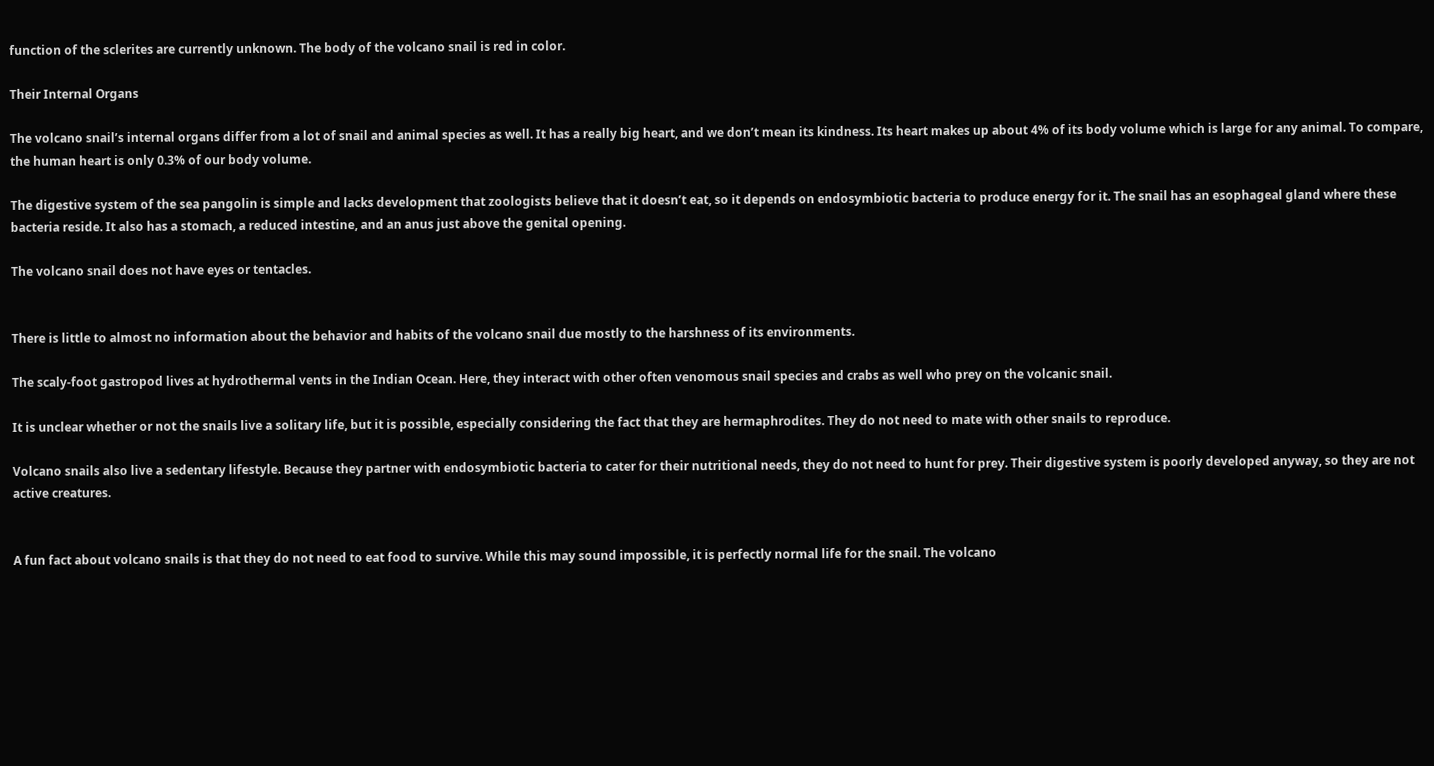function of the sclerites are currently unknown. The body of the volcano snail is red in color.

Their Internal Organs

The volcano snail’s internal organs differ from a lot of snail and animal species as well. It has a really big heart, and we don’t mean its kindness. Its heart makes up about 4% of its body volume which is large for any animal. To compare, the human heart is only 0.3% of our body volume.

The digestive system of the sea pangolin is simple and lacks development that zoologists believe that it doesn’t eat, so it depends on endosymbiotic bacteria to produce energy for it. The snail has an esophageal gland where these bacteria reside. It also has a stomach, a reduced intestine, and an anus just above the genital opening.

The volcano snail does not have eyes or tentacles.


There is little to almost no information about the behavior and habits of the volcano snail due mostly to the harshness of its environments.

The scaly-foot gastropod lives at hydrothermal vents in the Indian Ocean. Here, they interact with other often venomous snail species and crabs as well who prey on the volcanic snail.

It is unclear whether or not the snails live a solitary life, but it is possible, especially considering the fact that they are hermaphrodites. They do not need to mate with other snails to reproduce.

Volcano snails also live a sedentary lifestyle. Because they partner with endosymbiotic bacteria to cater for their nutritional needs, they do not need to hunt for prey. Their digestive system is poorly developed anyway, so they are not active creatures.


A fun fact about volcano snails is that they do not need to eat food to survive. While this may sound impossible, it is perfectly normal life for the snail. The volcano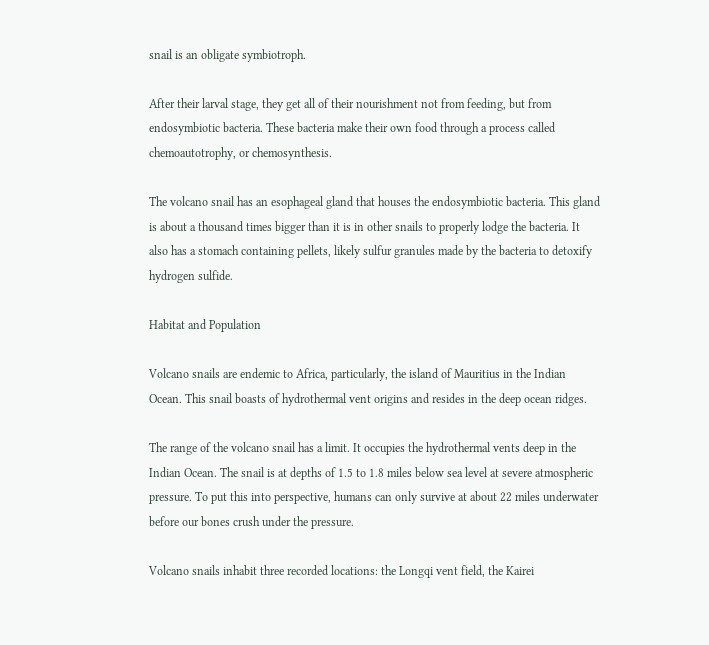snail is an obligate symbiotroph.

After their larval stage, they get all of their nourishment not from feeding, but from endosymbiotic bacteria. These bacteria make their own food through a process called chemoautotrophy, or chemosynthesis.

The volcano snail has an esophageal gland that houses the endosymbiotic bacteria. This gland is about a thousand times bigger than it is in other snails to properly lodge the bacteria. It also has a stomach containing pellets, likely sulfur granules made by the bacteria to detoxify hydrogen sulfide.

Habitat and Population

Volcano snails are endemic to Africa, particularly, the island of Mauritius in the Indian Ocean. This snail boasts of hydrothermal vent origins and resides in the deep ocean ridges.

The range of the volcano snail has a limit. It occupies the hydrothermal vents deep in the Indian Ocean. The snail is at depths of 1.5 to 1.8 miles below sea level at severe atmospheric pressure. To put this into perspective, humans can only survive at about 22 miles underwater before our bones crush under the pressure.

Volcano snails inhabit three recorded locations: the Longqi vent field, the Kairei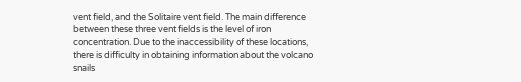vent field, and the Solitaire vent field. The main difference between these three vent fields is the level of iron concentration. Due to the inaccessibility of these locations, there is difficulty in obtaining information about the volcano snails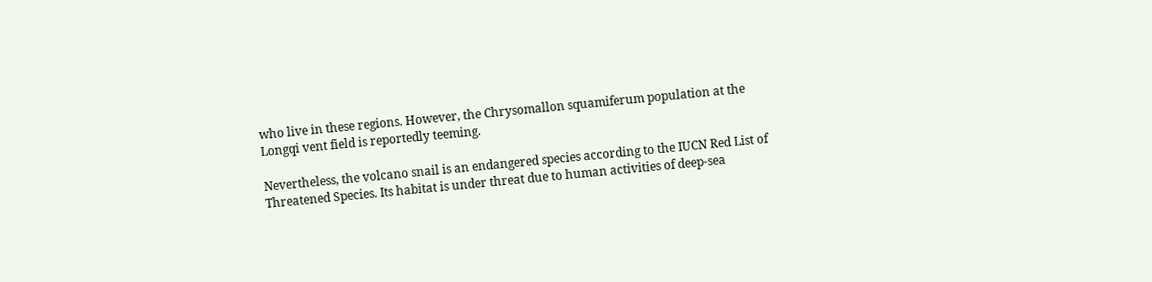who live in these regions. However, the Chrysomallon squamiferum population at the Longqi vent field is reportedly teeming.

Nevertheless, the volcano snail is an endangered species according to the IUCN Red List of Threatened Species. Its habitat is under threat due to human activities of deep-sea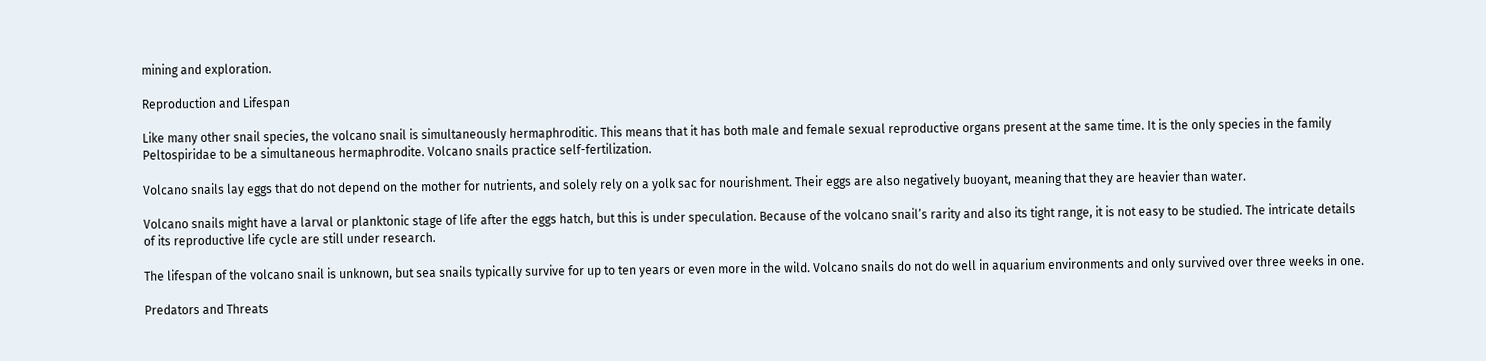mining and exploration.

Reproduction and Lifespan

Like many other snail species, the volcano snail is simultaneously hermaphroditic. This means that it has both male and female sexual reproductive organs present at the same time. It is the only species in the family Peltospiridae to be a simultaneous hermaphrodite. Volcano snails practice self-fertilization.

Volcano snails lay eggs that do not depend on the mother for nutrients, and solely rely on a yolk sac for nourishment. Their eggs are also negatively buoyant, meaning that they are heavier than water.

Volcano snails might have a larval or planktonic stage of life after the eggs hatch, but this is under speculation. Because of the volcano snail’s rarity and also its tight range, it is not easy to be studied. The intricate details of its reproductive life cycle are still under research.

The lifespan of the volcano snail is unknown, but sea snails typically survive for up to ten years or even more in the wild. Volcano snails do not do well in aquarium environments and only survived over three weeks in one.

Predators and Threats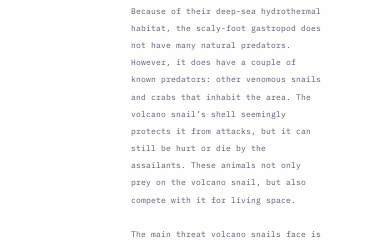Because of their deep-sea hydrothermal habitat, the scaly-foot gastropod does not have many natural predators. However, it does have a couple of known predators: other venomous snails and crabs that inhabit the area. The volcano snail’s shell seemingly protects it from attacks, but it can still be hurt or die by the assailants. These animals not only prey on the volcano snail, but also compete with it for living space.

The main threat volcano snails face is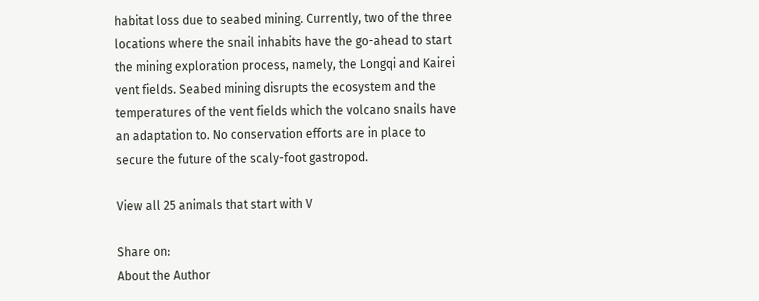habitat loss due to seabed mining. Currently, two of the three locations where the snail inhabits have the go-ahead to start the mining exploration process, namely, the Longqi and Kairei vent fields. Seabed mining disrupts the ecosystem and the temperatures of the vent fields which the volcano snails have an adaptation to. No conservation efforts are in place to secure the future of the scaly-foot gastropod.

View all 25 animals that start with V

Share on:
About the Author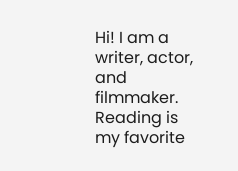Hi! I am a writer, actor, and filmmaker. Reading is my favorite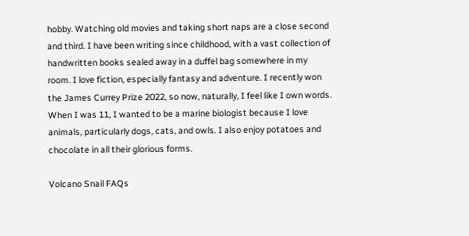hobby. Watching old movies and taking short naps are a close second and third. I have been writing since childhood, with a vast collection of handwritten books sealed away in a duffel bag somewhere in my room. I love fiction, especially fantasy and adventure. I recently won the James Currey Prize 2022, so now, naturally, I feel like I own words. When I was 11, I wanted to be a marine biologist because I love animals, particularly dogs, cats, and owls. I also enjoy potatoes and chocolate in all their glorious forms.

Volcano Snail FAQs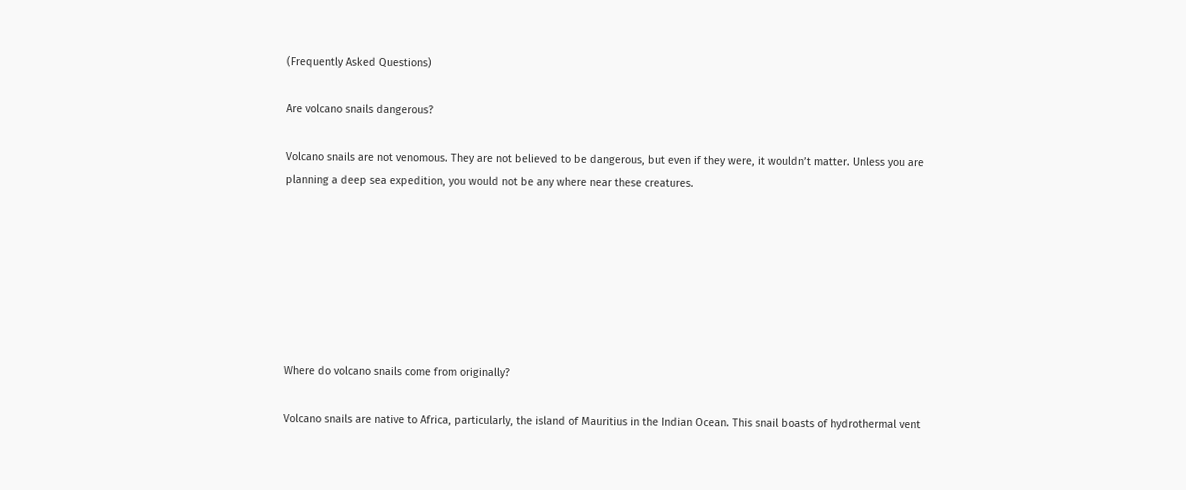(Frequently Asked Questions)

Are volcano snails dangerous?

Volcano snails are not venomous. They are not believed to be dangerous, but even if they were, it wouldn’t matter. Unless you are planning a deep sea expedition, you would not be any where near these creatures.







Where do volcano snails come from originally?

Volcano snails are native to Africa, particularly, the island of Mauritius in the Indian Ocean. This snail boasts of hydrothermal vent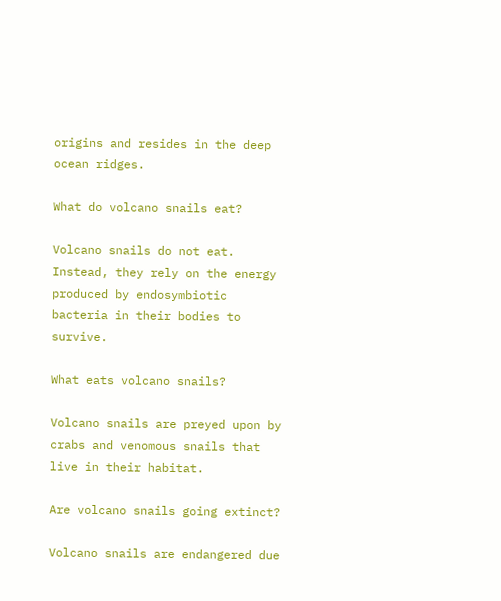origins and resides in the deep ocean ridges.

What do volcano snails eat?

Volcano snails do not eat. Instead, they rely on the energy produced by endosymbiotic bacteria in their bodies to survive.

What eats volcano snails?

Volcano snails are preyed upon by crabs and venomous snails that live in their habitat.

Are volcano snails going extinct?

Volcano snails are endangered due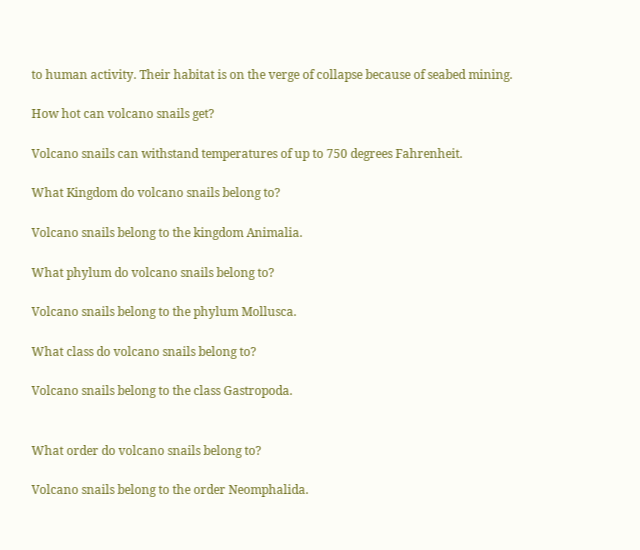to human activity. Their habitat is on the verge of collapse because of seabed mining.

How hot can volcano snails get?

Volcano snails can withstand temperatures of up to 750 degrees Fahrenheit.

What Kingdom do volcano snails belong to?

Volcano snails belong to the kingdom Animalia.

What phylum do volcano snails belong to?

Volcano snails belong to the phylum Mollusca.

What class do volcano snails belong to?

Volcano snails belong to the class Gastropoda.


What order do volcano snails belong to?

Volcano snails belong to the order Neomphalida.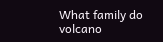What family do volcano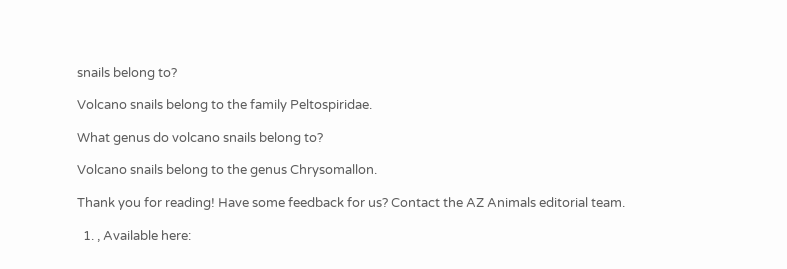snails belong to?

Volcano snails belong to the family Peltospiridae.

What genus do volcano snails belong to?

Volcano snails belong to the genus Chrysomallon.

Thank you for reading! Have some feedback for us? Contact the AZ Animals editorial team.

  1. , Available here: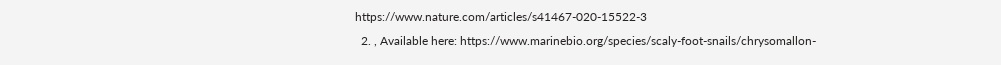https://www.nature.com/articles/s41467-020-15522-3
  2. , Available here: https://www.marinebio.org/species/scaly-foot-snails/chrysomallon-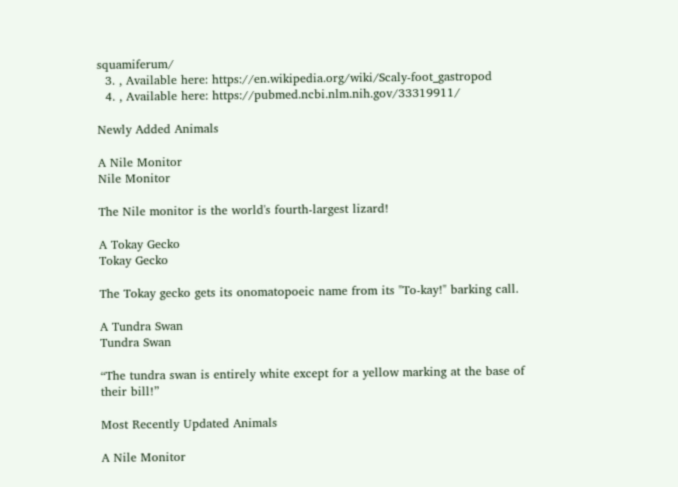squamiferum/
  3. , Available here: https://en.wikipedia.org/wiki/Scaly-foot_gastropod
  4. , Available here: https://pubmed.ncbi.nlm.nih.gov/33319911/

Newly Added Animals

A Nile Monitor
Nile Monitor

The Nile monitor is the world's fourth-largest lizard!

A Tokay Gecko
Tokay Gecko

The Tokay gecko gets its onomatopoeic name from its "To-kay!" barking call.

A Tundra Swan
Tundra Swan

“The tundra swan is entirely white except for a yellow marking at the base of their bill!”

Most Recently Updated Animals

A Nile Monitor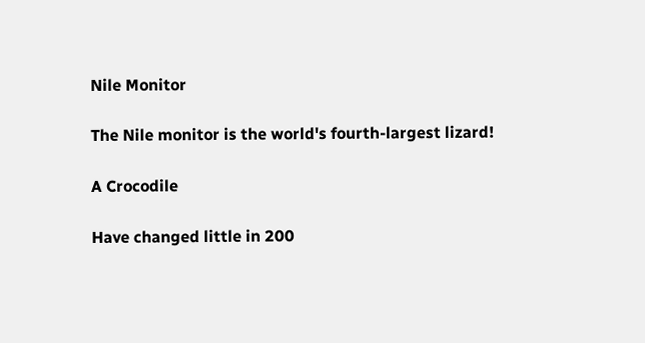Nile Monitor

The Nile monitor is the world's fourth-largest lizard!

A Crocodile

Have changed little in 200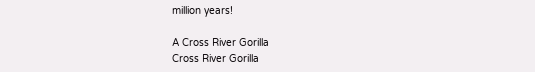million years!

A Cross River Gorilla
Cross River Gorilla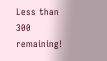Less than 300 remaining!